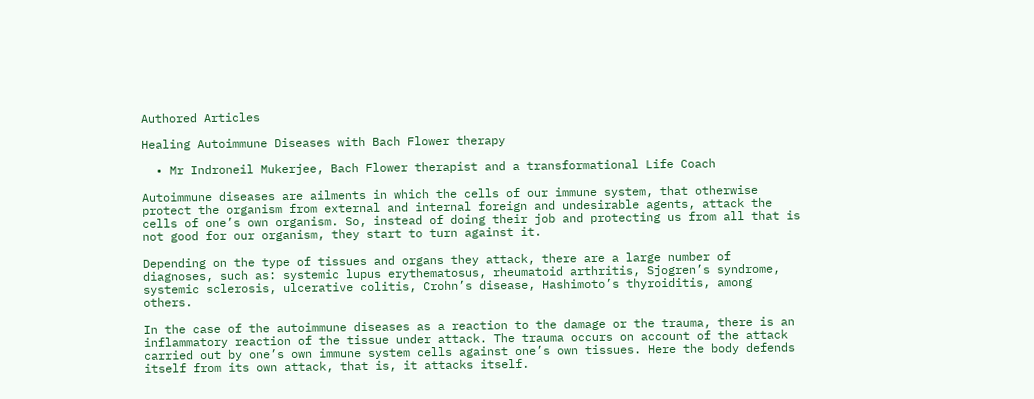Authored Articles

Healing Autoimmune Diseases with Bach Flower therapy

  • Mr Indroneil Mukerjee, Bach Flower therapist and a transformational Life Coach

Autoimmune diseases are ailments in which the cells of our immune system, that otherwise protect the organism from external and internal foreign and undesirable agents, attack the cells of one’s own organism. So, instead of doing their job and protecting us from all that is not good for our organism, they start to turn against it.

Depending on the type of tissues and organs they attack, there are a large number of diagnoses, such as: systemic lupus erythematosus, rheumatoid arthritis, Sjogren’s syndrome, systemic sclerosis, ulcerative colitis, Crohn’s disease, Hashimoto’s thyroiditis, among others.

In the case of the autoimmune diseases as a reaction to the damage or the trauma, there is an inflammatory reaction of the tissue under attack. The trauma occurs on account of the attack carried out by one’s own immune system cells against one’s own tissues. Here the body defends itself from its own attack, that is, it attacks itself.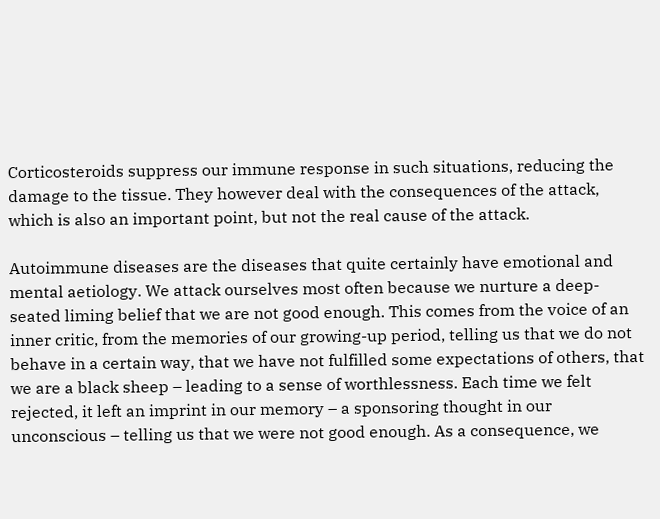Corticosteroids suppress our immune response in such situations, reducing the damage to the tissue. They however deal with the consequences of the attack, which is also an important point, but not the real cause of the attack.

Autoimmune diseases are the diseases that quite certainly have emotional and mental aetiology. We attack ourselves most often because we nurture a deep-seated liming belief that we are not good enough. This comes from the voice of an inner critic, from the memories of our growing-up period, telling us that we do not behave in a certain way, that we have not fulfilled some expectations of others, that we are a black sheep – leading to a sense of worthlessness. Each time we felt rejected, it left an imprint in our memory – a sponsoring thought in our unconscious – telling us that we were not good enough. As a consequence, we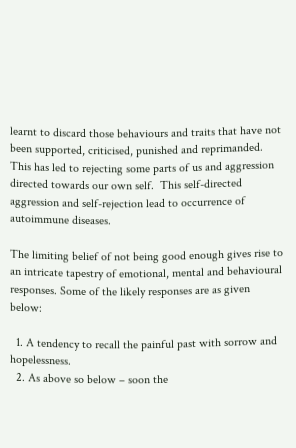learnt to discard those behaviours and traits that have not been supported, criticised, punished and reprimanded. This has led to rejecting some parts of us and aggression directed towards our own self.  This self-directed aggression and self-rejection lead to occurrence of autoimmune diseases.

The limiting belief of not being good enough gives rise to an intricate tapestry of emotional, mental and behavioural responses. Some of the likely responses are as given below:

  1. A tendency to recall the painful past with sorrow and hopelessness.
  2. As above so below – soon the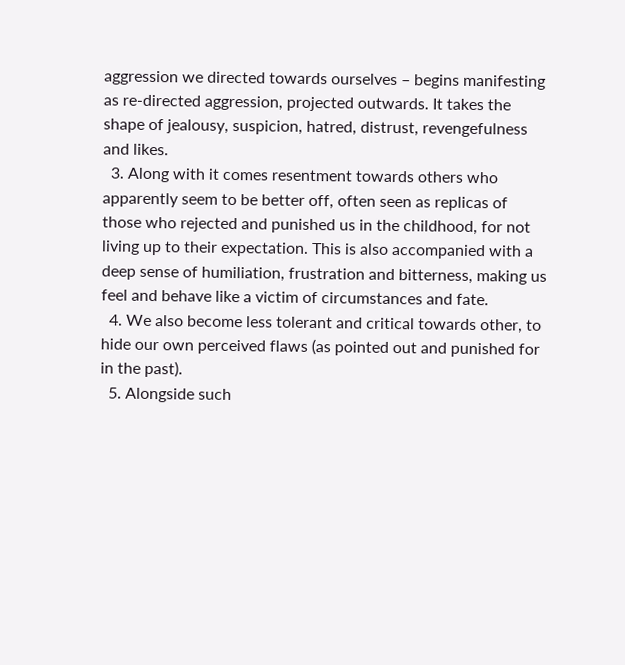aggression we directed towards ourselves – begins manifesting as re-directed aggression, projected outwards. It takes the shape of jealousy, suspicion, hatred, distrust, revengefulness and likes.
  3. Along with it comes resentment towards others who apparently seem to be better off, often seen as replicas of those who rejected and punished us in the childhood, for not living up to their expectation. This is also accompanied with a deep sense of humiliation, frustration and bitterness, making us feel and behave like a victim of circumstances and fate.
  4. We also become less tolerant and critical towards other, to hide our own perceived flaws (as pointed out and punished for in the past).
  5. Alongside such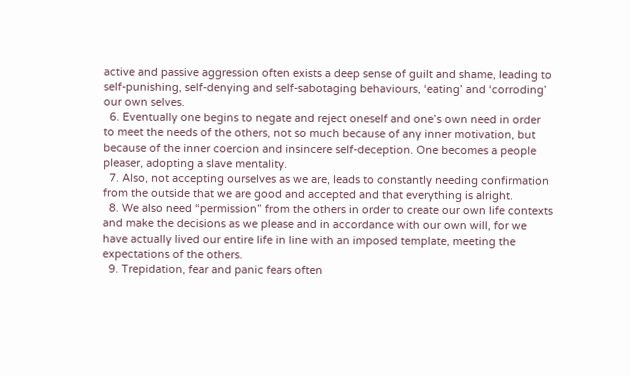active and passive aggression often exists a deep sense of guilt and shame, leading to self-punishing, self-denying and self-sabotaging behaviours, ‘eating’ and ‘corroding’ our own selves.
  6. Eventually one begins to negate and reject oneself and one’s own need in order to meet the needs of the others, not so much because of any inner motivation, but because of the inner coercion and insincere self-deception. One becomes a people pleaser, adopting a slave mentality.
  7. Also, not accepting ourselves as we are, leads to constantly needing confirmation from the outside that we are good and accepted and that everything is alright.
  8. We also need “permission” from the others in order to create our own life contexts and make the decisions as we please and in accordance with our own will, for we have actually lived our entire life in line with an imposed template, meeting the expectations of the others.
  9. Trepidation, fear and panic fears often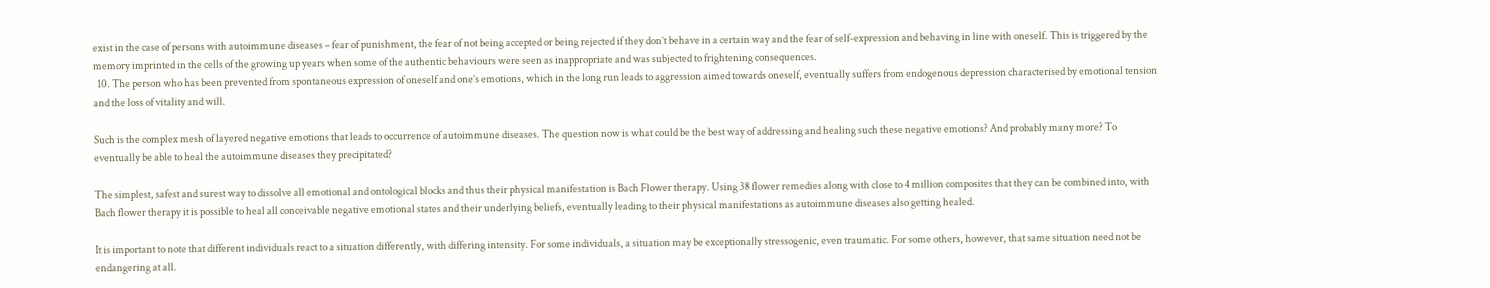exist in the case of persons with autoimmune diseases – fear of punishment, the fear of not being accepted or being rejected if they don’t behave in a certain way and the fear of self-expression and behaving in line with oneself. This is triggered by the memory imprinted in the cells of the growing up years when some of the authentic behaviours were seen as inappropriate and was subjected to frightening consequences.
  10. The person who has been prevented from spontaneous expression of oneself and one’s emotions, which in the long run leads to aggression aimed towards oneself, eventually suffers from endogenous depression characterised by emotional tension and the loss of vitality and will.

Such is the complex mesh of layered negative emotions that leads to occurrence of autoimmune diseases. The question now is what could be the best way of addressing and healing such these negative emotions? And probably many more? To eventually be able to heal the autoimmune diseases they precipitated?

The simplest, safest and surest way to dissolve all emotional and ontological blocks and thus their physical manifestation is Bach Flower therapy. Using 38 flower remedies along with close to 4 million composites that they can be combined into, with Bach flower therapy it is possible to heal all conceivable negative emotional states and their underlying beliefs, eventually leading to their physical manifestations as autoimmune diseases also getting healed.

It is important to note that different individuals react to a situation differently, with differing intensity. For some individuals, a situation may be exceptionally stressogenic, even traumatic. For some others, however, that same situation need not be endangering at all.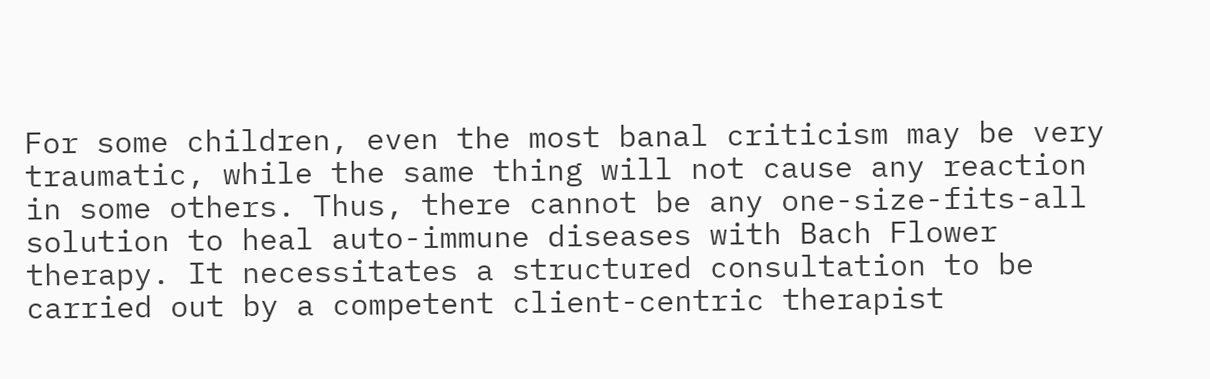For some children, even the most banal criticism may be very traumatic, while the same thing will not cause any reaction in some others. Thus, there cannot be any one-size-fits-all solution to heal auto-immune diseases with Bach Flower therapy. It necessitates a structured consultation to be carried out by a competent client-centric therapist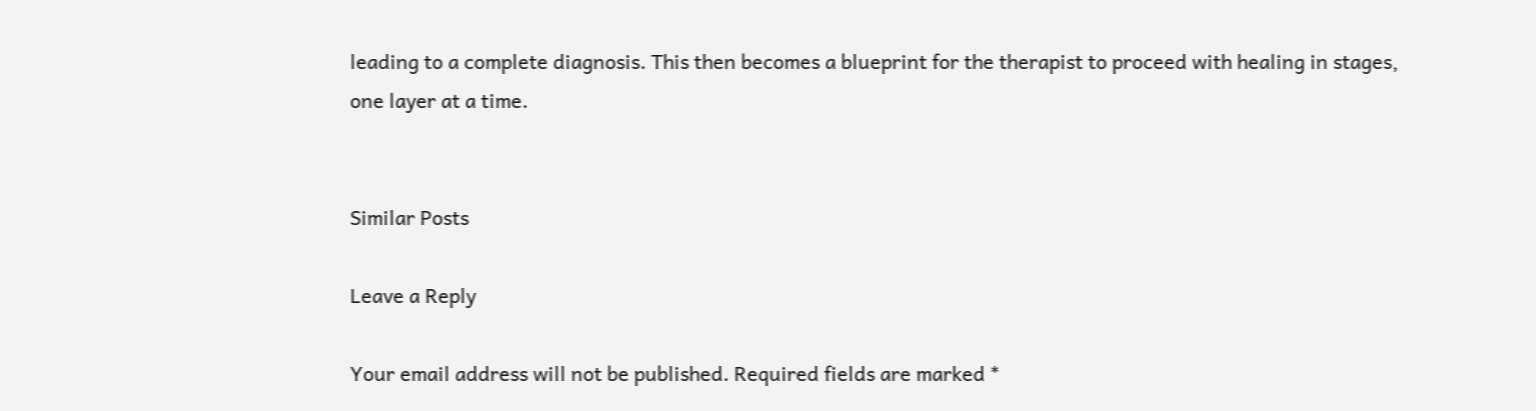leading to a complete diagnosis. This then becomes a blueprint for the therapist to proceed with healing in stages, one layer at a time.


Similar Posts

Leave a Reply

Your email address will not be published. Required fields are marked *